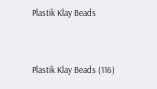Plastik Klay Beads


Plastik Klay Beads (116)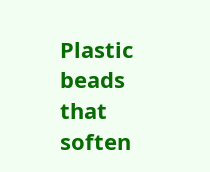Plastic beads that soften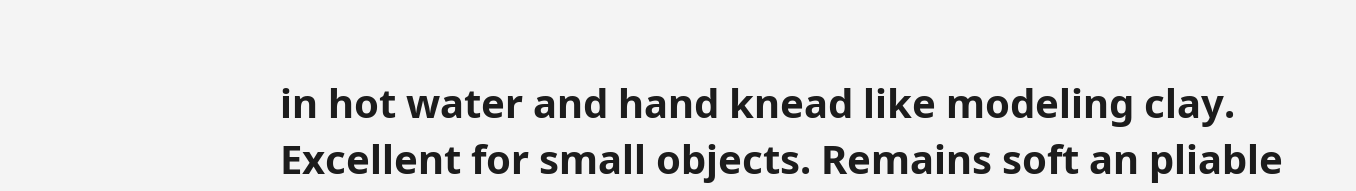in hot water and hand knead like modeling clay. Excellent for small objects. Remains soft an pliable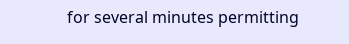for several minutes permitting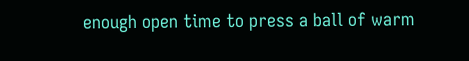enough open time to press a ball of warm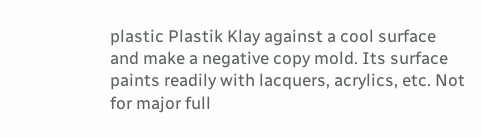plastic Plastik Klay against a cool surface and make a negative copy mold. Its surface paints readily with lacquers, acrylics, etc. Not for major full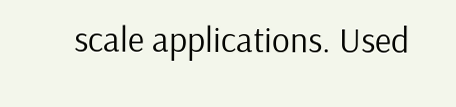scale applications. Used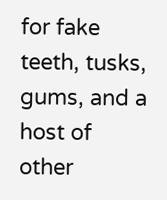for fake teeth, tusks, gums, and a host of other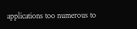applications too numerous to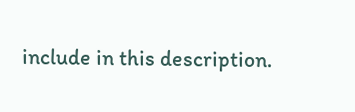include in this description.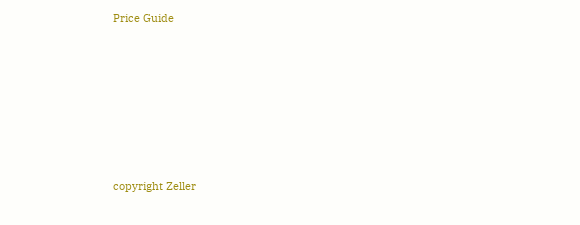Price Guide








copyright Zeller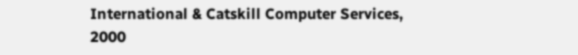International & Catskill Computer Services, 2000